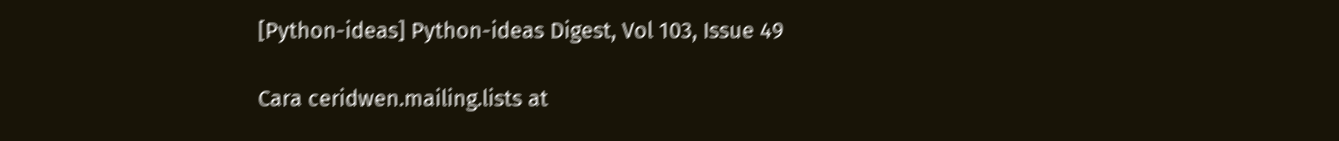[Python-ideas] Python-ideas Digest, Vol 103, Issue 49

Cara ceridwen.mailing.lists at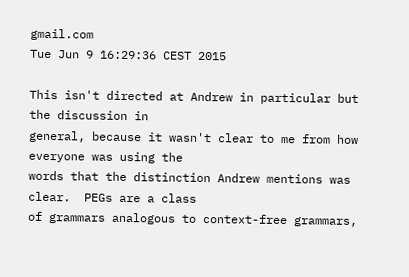gmail.com
Tue Jun 9 16:29:36 CEST 2015

This isn't directed at Andrew in particular but the discussion in
general, because it wasn't clear to me from how everyone was using the
words that the distinction Andrew mentions was clear.  PEGs are a class
of grammars analogous to context-free grammars,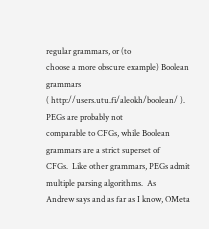regular grammars, or (to
choose a more obscure example) Boolean grammars
( http://users.utu.fi/aleokh/boolean/ ).  PEGs are probably not
comparable to CFGs, while Boolean grammars are a strict superset of
CFGs.  Like other grammars, PEGs admit multiple parsing algorithms.  As
Andrew says and as far as I know, OMeta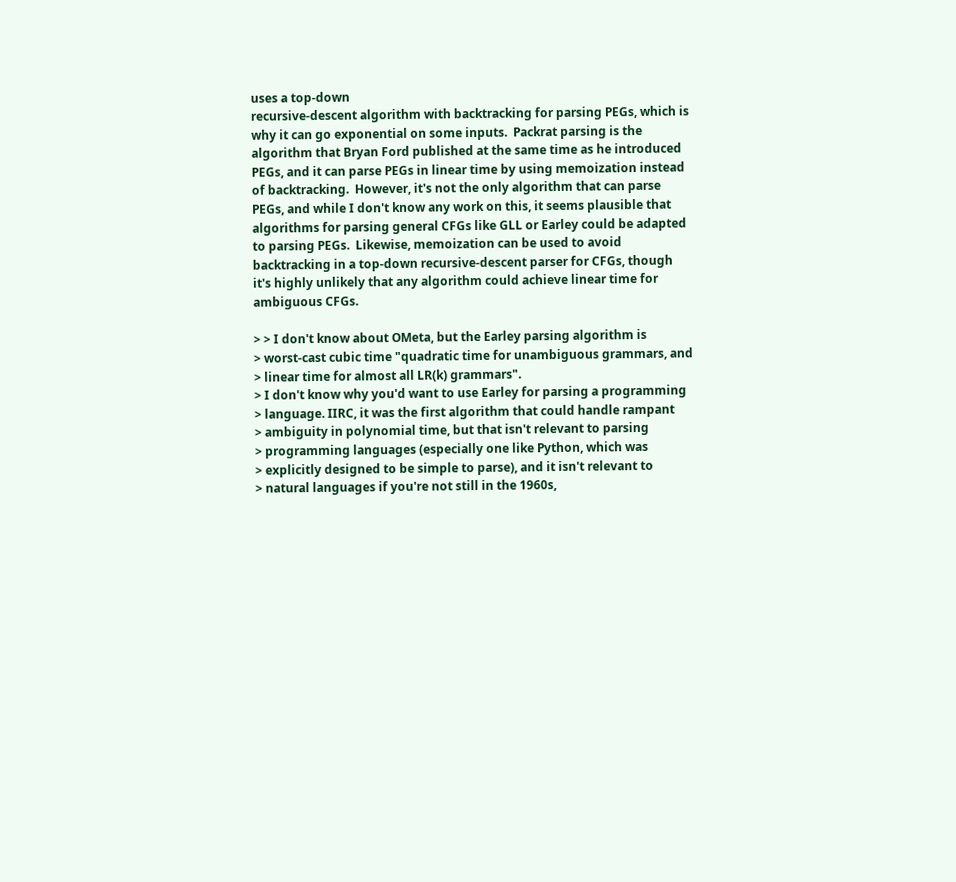uses a top-down
recursive-descent algorithm with backtracking for parsing PEGs, which is
why it can go exponential on some inputs.  Packrat parsing is the
algorithm that Bryan Ford published at the same time as he introduced
PEGs, and it can parse PEGs in linear time by using memoization instead
of backtracking.  However, it's not the only algorithm that can parse
PEGs, and while I don't know any work on this, it seems plausible that
algorithms for parsing general CFGs like GLL or Earley could be adapted
to parsing PEGs.  Likewise, memoization can be used to avoid
backtracking in a top-down recursive-descent parser for CFGs, though
it's highly unlikely that any algorithm could achieve linear time for
ambiguous CFGs.

> > I don't know about OMeta, but the Earley parsing algorithm is
> worst-cast cubic time "quadratic time for unambiguous grammars, and
> linear time for almost all LR(k) grammars".
> I don't know why you'd want to use Earley for parsing a programming
> language. IIRC, it was the first algorithm that could handle rampant
> ambiguity in polynomial time, but that isn't relevant to parsing
> programming languages (especially one like Python, which was
> explicitly designed to be simple to parse), and it isn't relevant to
> natural languages if you're not still in the 1960s,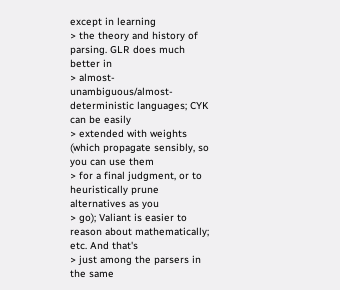except in learning
> the theory and history of parsing. GLR does much better in
> almost-unambiguous/almost-deterministic languages; CYK can be easily
> extended with weights (which propagate sensibly, so you can use them
> for a final judgment, or to heuristically prune alternatives as you
> go); Valiant is easier to reason about mathematically; etc. And that's
> just among the parsers in the same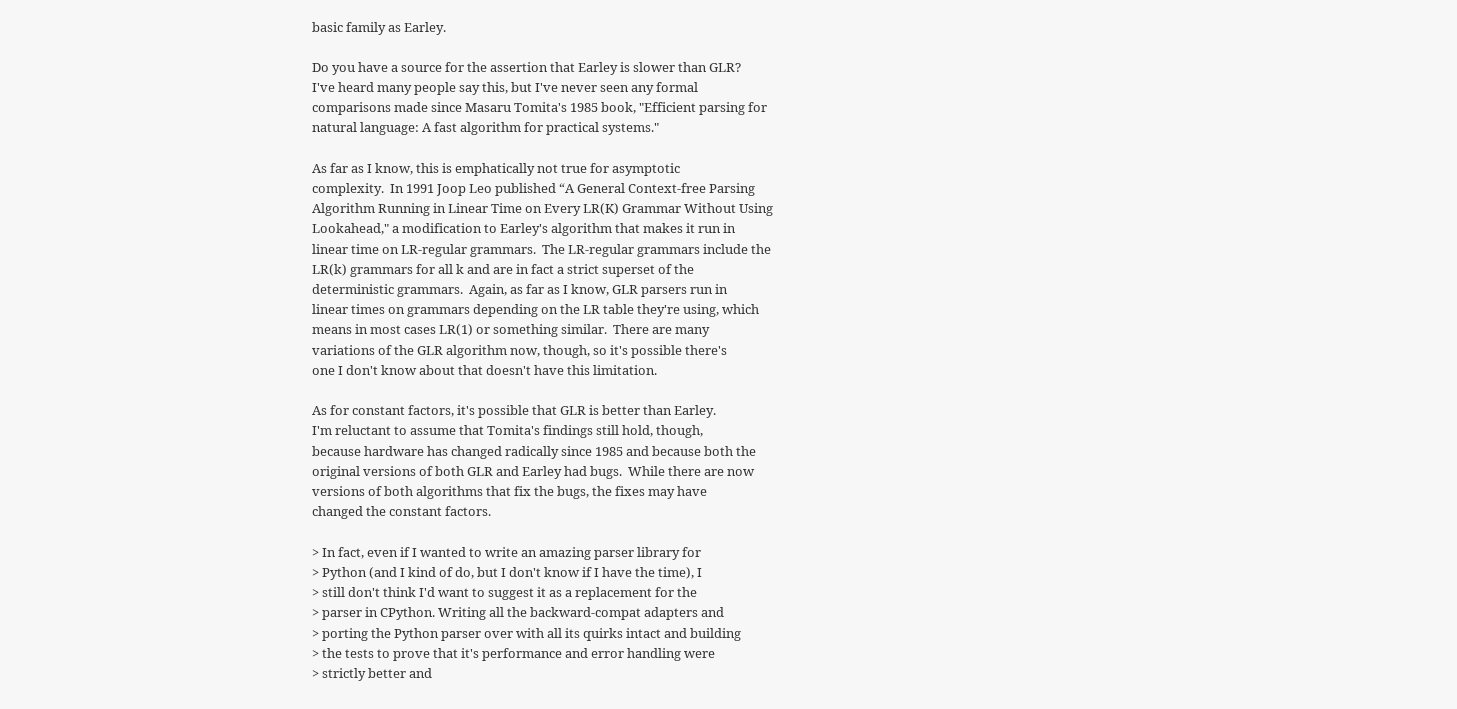basic family as Earley.

Do you have a source for the assertion that Earley is slower than GLR?
I've heard many people say this, but I've never seen any formal
comparisons made since Masaru Tomita's 1985 book, "Efficient parsing for
natural language: A fast algorithm for practical systems."

As far as I know, this is emphatically not true for asymptotic
complexity.  In 1991 Joop Leo published “A General Context-free Parsing
Algorithm Running in Linear Time on Every LR(K) Grammar Without Using
Lookahead," a modification to Earley's algorithm that makes it run in
linear time on LR-regular grammars.  The LR-regular grammars include the
LR(k) grammars for all k and are in fact a strict superset of the
deterministic grammars.  Again, as far as I know, GLR parsers run in
linear times on grammars depending on the LR table they're using, which
means in most cases LR(1) or something similar.  There are many
variations of the GLR algorithm now, though, so it's possible there's
one I don't know about that doesn't have this limitation.

As for constant factors, it's possible that GLR is better than Earley.
I'm reluctant to assume that Tomita's findings still hold, though,
because hardware has changed radically since 1985 and because both the
original versions of both GLR and Earley had bugs.  While there are now
versions of both algorithms that fix the bugs, the fixes may have
changed the constant factors.

> In fact, even if I wanted to write an amazing parser library for
> Python (and I kind of do, but I don't know if I have the time), I
> still don't think I'd want to suggest it as a replacement for the
> parser in CPython. Writing all the backward-compat adapters and
> porting the Python parser over with all its quirks intact and building
> the tests to prove that it's performance and error handling were
> strictly better and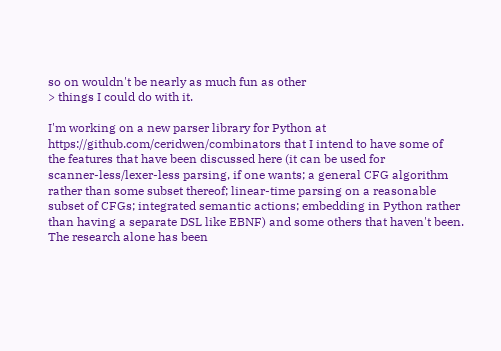so on wouldn't be nearly as much fun as other
> things I could do with it.

I'm working on a new parser library for Python at
https://github.com/ceridwen/combinators that I intend to have some of
the features that have been discussed here (it can be used for
scanner-less/lexer-less parsing, if one wants; a general CFG algorithm
rather than some subset thereof; linear-time parsing on a reasonable
subset of CFGs; integrated semantic actions; embedding in Python rather
than having a separate DSL like EBNF) and some others that haven't been.
The research alone has been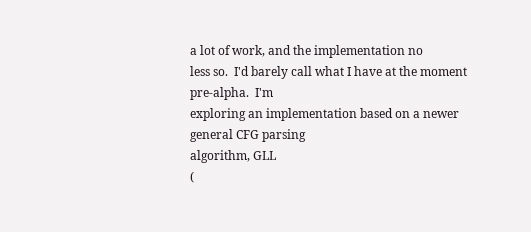a lot of work, and the implementation no
less so.  I'd barely call what I have at the moment pre-alpha.  I'm
exploring an implementation based on a newer general CFG parsing
algorithm, GLL
(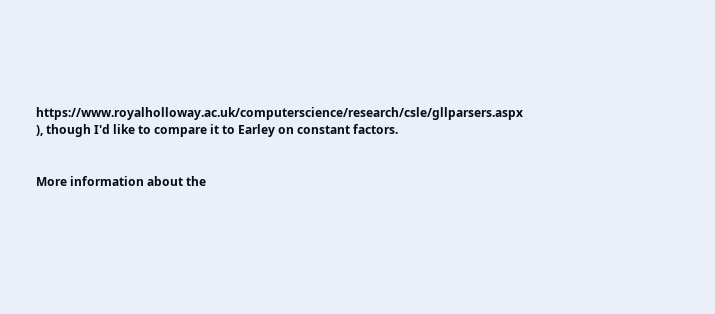https://www.royalholloway.ac.uk/computerscience/research/csle/gllparsers.aspx ), though I'd like to compare it to Earley on constant factors.


More information about the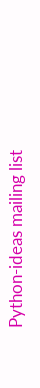Python-ideas mailing list